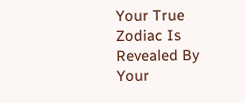Your True Zodiac Is Revealed By Your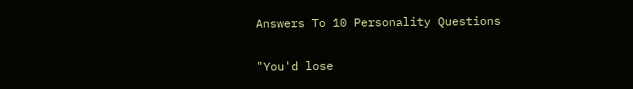Answers To 10 Personality Questions

"You'd lose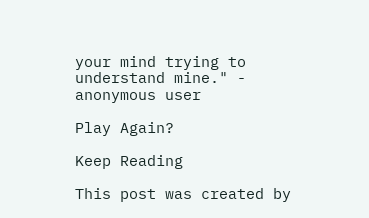your mind trying to understand mine." - anonymous user

Play Again?

Keep Reading

This post was created by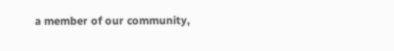a member of our community,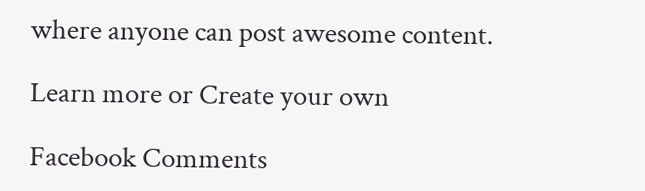where anyone can post awesome content.

Learn more or Create your own

Facebook Comments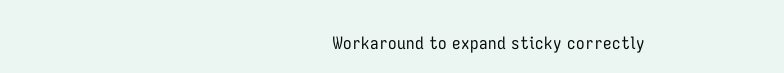Workaround to expand sticky correctly